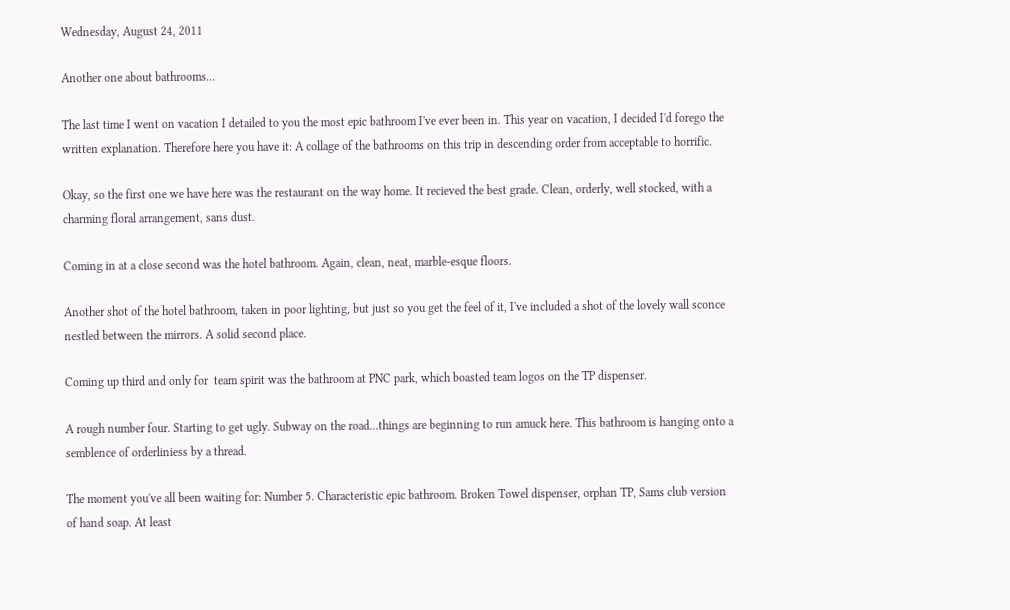Wednesday, August 24, 2011

Another one about bathrooms...

The last time I went on vacation I detailed to you the most epic bathroom I've ever been in. This year on vacation, I decided I'd forego the written explanation. Therefore here you have it: A collage of the bathrooms on this trip in descending order from acceptable to horrific.

Okay, so the first one we have here was the restaurant on the way home. It recieved the best grade. Clean, orderly, well stocked, with a charming floral arrangement, sans dust.

Coming in at a close second was the hotel bathroom. Again, clean, neat, marble-esque floors.

Another shot of the hotel bathroom, taken in poor lighting, but just so you get the feel of it, I've included a shot of the lovely wall sconce nestled between the mirrors. A solid second place.

Coming up third and only for  team spirit was the bathroom at PNC park, which boasted team logos on the TP dispenser.

A rough number four. Starting to get ugly. Subway on the road...things are beginning to run amuck here. This bathroom is hanging onto a semblence of orderliniess by a thread.

The moment you've all been waiting for: Number 5. Characteristic epic bathroom. Broken Towel dispenser, orphan TP, Sams club version of hand soap. At least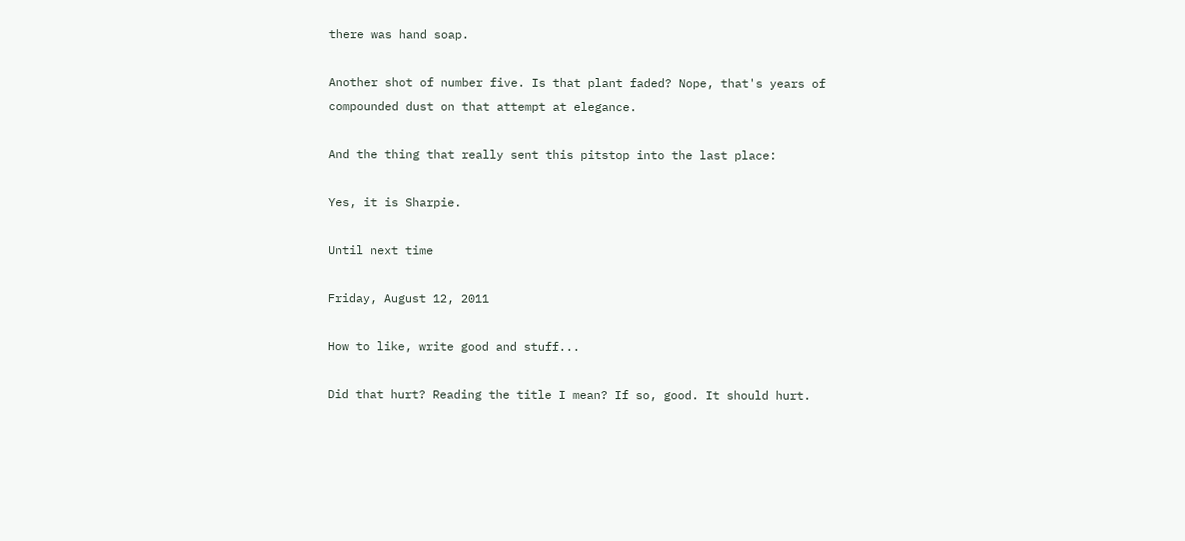there was hand soap.

Another shot of number five. Is that plant faded? Nope, that's years of compounded dust on that attempt at elegance.

And the thing that really sent this pitstop into the last place:

Yes, it is Sharpie.

Until next time

Friday, August 12, 2011

How to like, write good and stuff...

Did that hurt? Reading the title I mean? If so, good. It should hurt.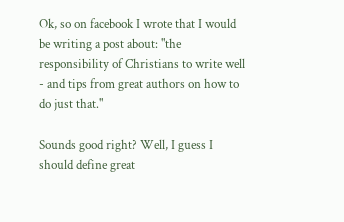Ok, so on facebook I wrote that I would be writing a post about: "the responsibility of Christians to write well - and tips from great authors on how to do just that."

Sounds good right? Well, I guess I should define great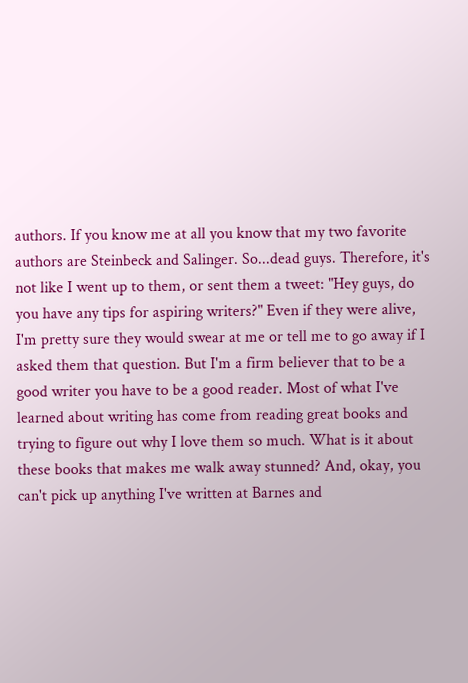authors. If you know me at all you know that my two favorite authors are Steinbeck and Salinger. So...dead guys. Therefore, it's not like I went up to them, or sent them a tweet: "Hey guys, do you have any tips for aspiring writers?" Even if they were alive, I'm pretty sure they would swear at me or tell me to go away if I asked them that question. But I'm a firm believer that to be a good writer you have to be a good reader. Most of what I've learned about writing has come from reading great books and trying to figure out why I love them so much. What is it about these books that makes me walk away stunned? And, okay, you can't pick up anything I've written at Barnes and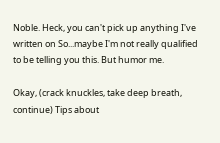Noble. Heck, you can't pick up anything I've written on So...maybe I'm not really qualified to be telling you this. But humor me.

Okay, (crack knuckles, take deep breath, continue) Tips about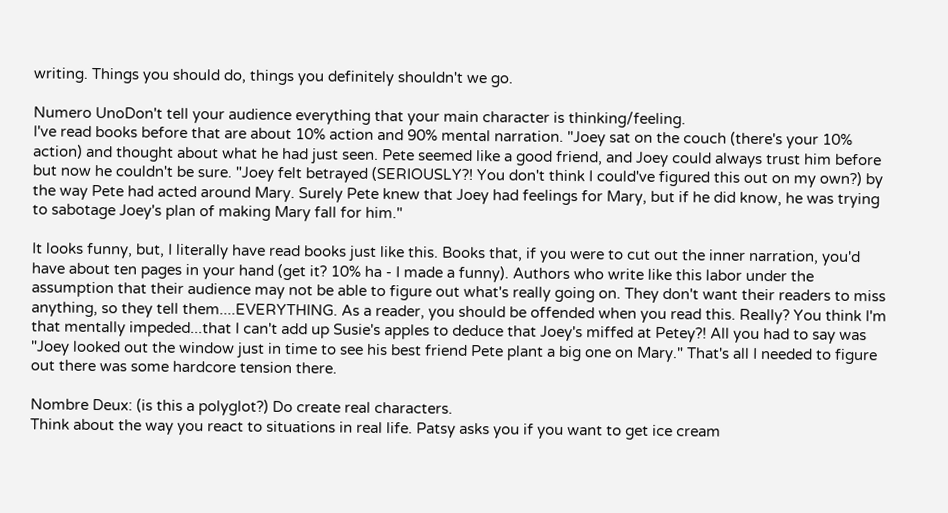writing. Things you should do, things you definitely shouldn't we go.

Numero UnoDon't tell your audience everything that your main character is thinking/feeling.
I've read books before that are about 10% action and 90% mental narration. "Joey sat on the couch (there's your 10% action) and thought about what he had just seen. Pete seemed like a good friend, and Joey could always trust him before but now he couldn't be sure. "Joey felt betrayed (SERIOUSLY?! You don't think I could've figured this out on my own?) by the way Pete had acted around Mary. Surely Pete knew that Joey had feelings for Mary, but if he did know, he was trying to sabotage Joey's plan of making Mary fall for him."

It looks funny, but, I literally have read books just like this. Books that, if you were to cut out the inner narration, you'd have about ten pages in your hand (get it? 10% ha - I made a funny). Authors who write like this labor under the assumption that their audience may not be able to figure out what's really going on. They don't want their readers to miss anything, so they tell them....EVERYTHING. As a reader, you should be offended when you read this. Really? You think I'm that mentally impeded...that I can't add up Susie's apples to deduce that Joey's miffed at Petey?! All you had to say was "Joey looked out the window just in time to see his best friend Pete plant a big one on Mary." That's all I needed to figure out there was some hardcore tension there.

Nombre Deux: (is this a polyglot?) Do create real characters.
Think about the way you react to situations in real life. Patsy asks you if you want to get ice cream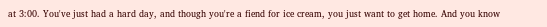at 3:00. You've just had a hard day, and though you're a fiend for ice cream, you just want to get home. And you know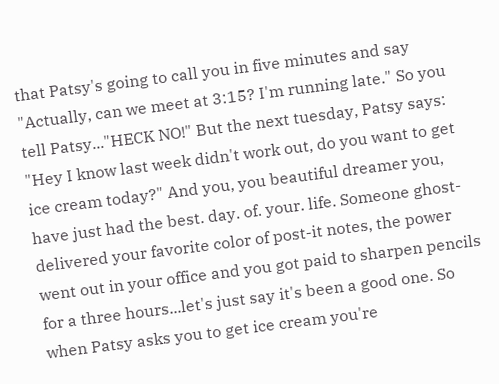that Patsy's going to call you in five minutes and say "Actually, can we meet at 3:15? I'm running late." So you tell Patsy..."HECK NO!" But the next tuesday, Patsy says: "Hey I know last week didn't work out, do you want to get ice cream today?" And you, you beautiful dreamer you, have just had the best. day. of. your. life. Someone ghost-delivered your favorite color of post-it notes, the power went out in your office and you got paid to sharpen pencils for a three hours...let's just say it's been a good one. So when Patsy asks you to get ice cream you're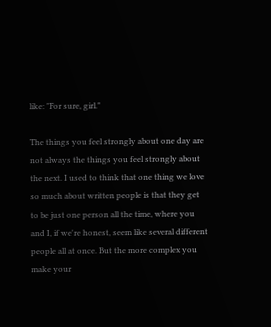like: "For sure, girl."

The things you feel strongly about one day are not always the things you feel strongly about the next. I used to think that one thing we love so much about written people is that they get to be just one person all the time, where you and I, if we're honest, seem like several different people all at once. But the more complex you make your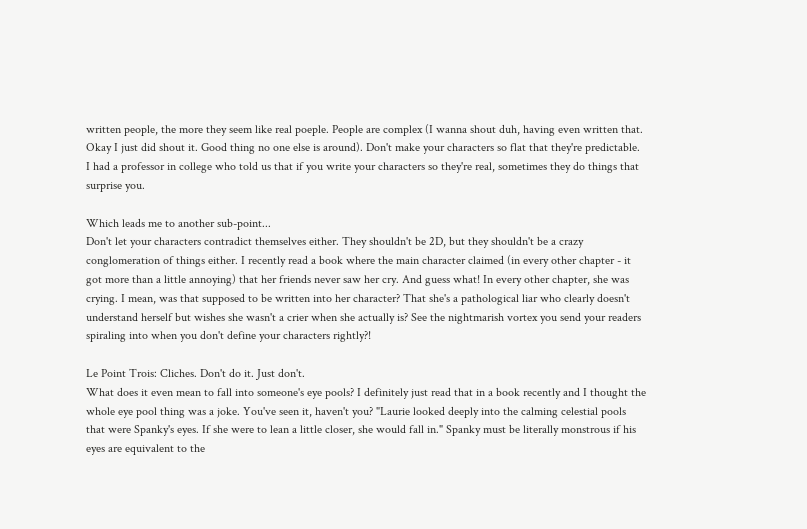written people, the more they seem like real poeple. People are complex (I wanna shout duh, having even written that. Okay I just did shout it. Good thing no one else is around). Don't make your characters so flat that they're predictable. I had a professor in college who told us that if you write your characters so they're real, sometimes they do things that surprise you.

Which leads me to another sub-point...
Don't let your characters contradict themselves either. They shouldn't be 2D, but they shouldn't be a crazy conglomeration of things either. I recently read a book where the main character claimed (in every other chapter - it got more than a little annoying) that her friends never saw her cry. And guess what! In every other chapter, she was crying. I mean, was that supposed to be written into her character? That she's a pathological liar who clearly doesn't understand herself but wishes she wasn't a crier when she actually is? See the nightmarish vortex you send your readers spiraling into when you don't define your characters rightly?!

Le Point Trois: Cliches. Don't do it. Just don't.
What does it even mean to fall into someone's eye pools? I definitely just read that in a book recently and I thought the whole eye pool thing was a joke. You've seen it, haven't you? "Laurie looked deeply into the calming celestial pools that were Spanky's eyes. If she were to lean a little closer, she would fall in." Spanky must be literally monstrous if his eyes are equivalent to the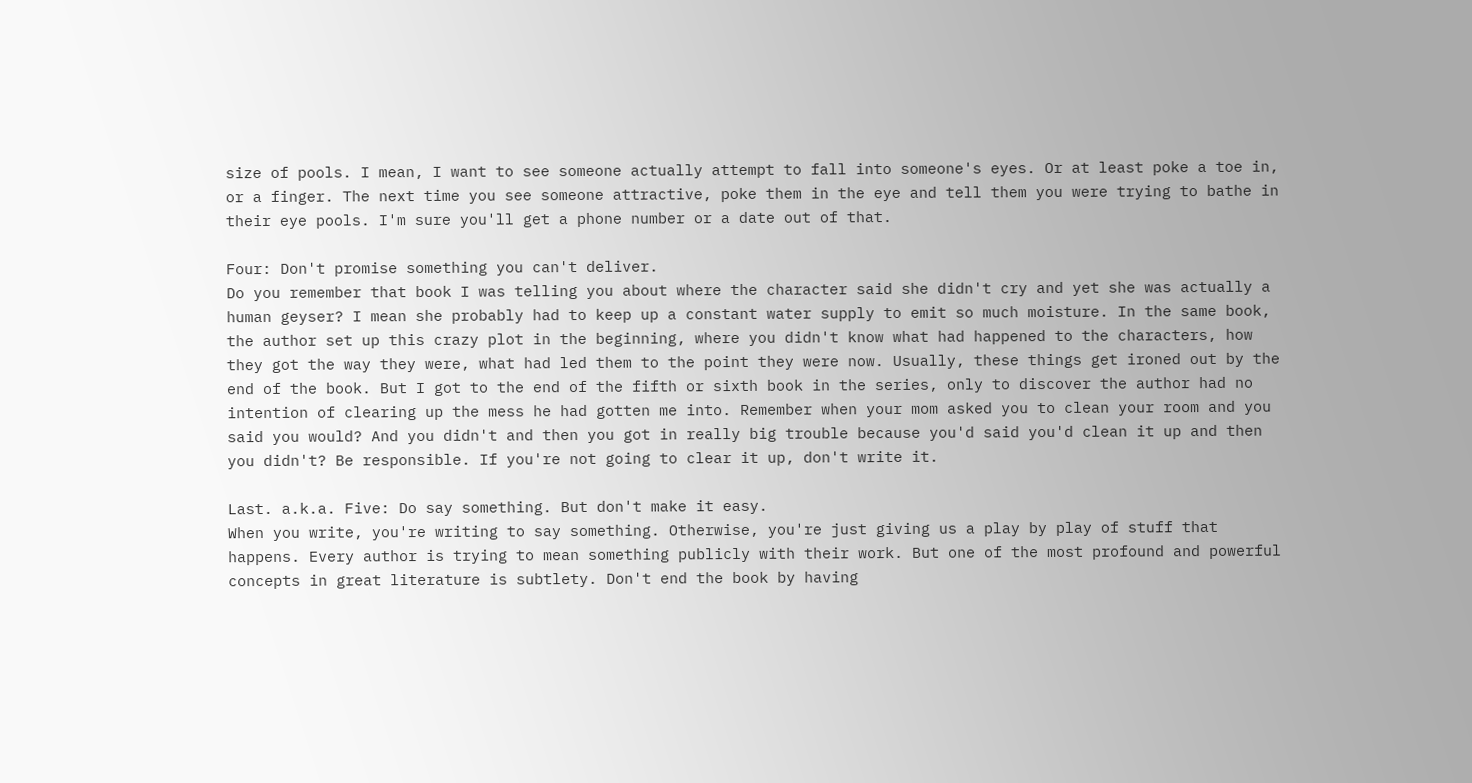size of pools. I mean, I want to see someone actually attempt to fall into someone's eyes. Or at least poke a toe in, or a finger. The next time you see someone attractive, poke them in the eye and tell them you were trying to bathe in their eye pools. I'm sure you'll get a phone number or a date out of that.

Four: Don't promise something you can't deliver.
Do you remember that book I was telling you about where the character said she didn't cry and yet she was actually a human geyser? I mean she probably had to keep up a constant water supply to emit so much moisture. In the same book, the author set up this crazy plot in the beginning, where you didn't know what had happened to the characters, how they got the way they were, what had led them to the point they were now. Usually, these things get ironed out by the end of the book. But I got to the end of the fifth or sixth book in the series, only to discover the author had no intention of clearing up the mess he had gotten me into. Remember when your mom asked you to clean your room and you said you would? And you didn't and then you got in really big trouble because you'd said you'd clean it up and then you didn't? Be responsible. If you're not going to clear it up, don't write it.

Last. a.k.a. Five: Do say something. But don't make it easy.
When you write, you're writing to say something. Otherwise, you're just giving us a play by play of stuff that happens. Every author is trying to mean something publicly with their work. But one of the most profound and powerful concepts in great literature is subtlety. Don't end the book by having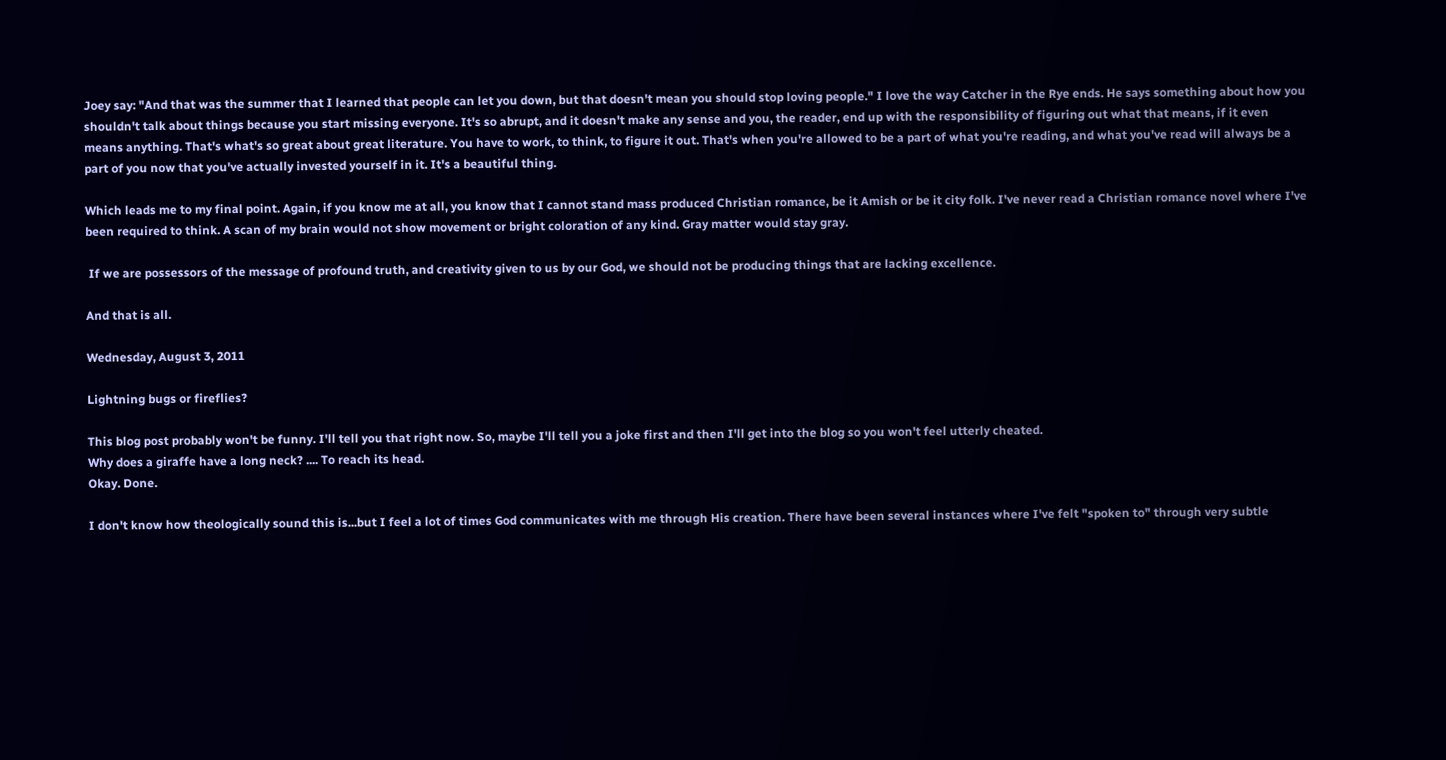Joey say: "And that was the summer that I learned that people can let you down, but that doesn't mean you should stop loving people." I love the way Catcher in the Rye ends. He says something about how you shouldn't talk about things because you start missing everyone. It's so abrupt, and it doesn't make any sense and you, the reader, end up with the responsibility of figuring out what that means, if it even means anything. That's what's so great about great literature. You have to work, to think, to figure it out. That's when you're allowed to be a part of what you're reading, and what you've read will always be a part of you now that you've actually invested yourself in it. It's a beautiful thing.

Which leads me to my final point. Again, if you know me at all, you know that I cannot stand mass produced Christian romance, be it Amish or be it city folk. I've never read a Christian romance novel where I've been required to think. A scan of my brain would not show movement or bright coloration of any kind. Gray matter would stay gray.

 If we are possessors of the message of profound truth, and creativity given to us by our God, we should not be producing things that are lacking excellence.

And that is all.

Wednesday, August 3, 2011

Lightning bugs or fireflies?

This blog post probably won't be funny. I'll tell you that right now. So, maybe I'll tell you a joke first and then I'll get into the blog so you won't feel utterly cheated.
Why does a giraffe have a long neck? .... To reach its head.
Okay. Done.

I don't know how theologically sound this is...but I feel a lot of times God communicates with me through His creation. There have been several instances where I've felt "spoken to" through very subtle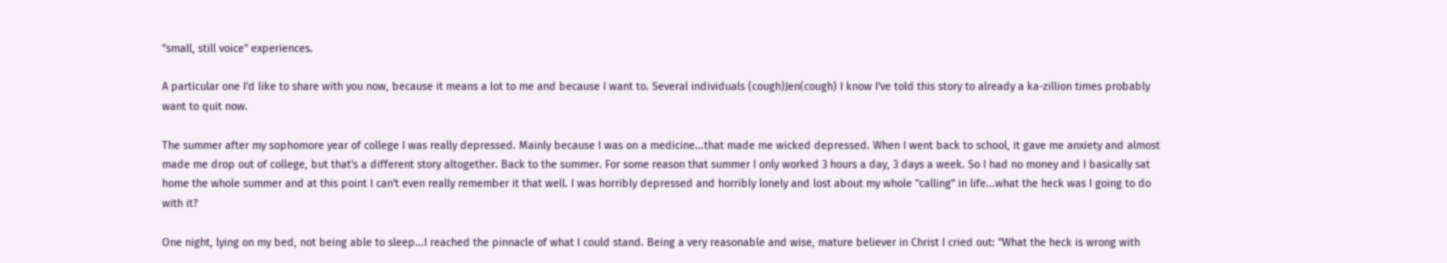"small, still voice" experiences.

A particular one I'd like to share with you now, because it means a lot to me and because I want to. Several individuals (cough)Jen(cough) I know I've told this story to already a ka-zillion times probably want to quit now.

The summer after my sophomore year of college I was really depressed. Mainly because I was on a medicine...that made me wicked depressed. When I went back to school, it gave me anxiety and almost made me drop out of college, but that's a different story altogether. Back to the summer. For some reason that summer I only worked 3 hours a day, 3 days a week. So I had no money and I basically sat home the whole summer and at this point I can't even really remember it that well. I was horribly depressed and horribly lonely and lost about my whole "calling" in life...what the heck was I going to do with it?

One night, lying on my bed, not being able to sleep...I reached the pinnacle of what I could stand. Being a very reasonable and wise, mature believer in Christ I cried out: "What the heck is wrong with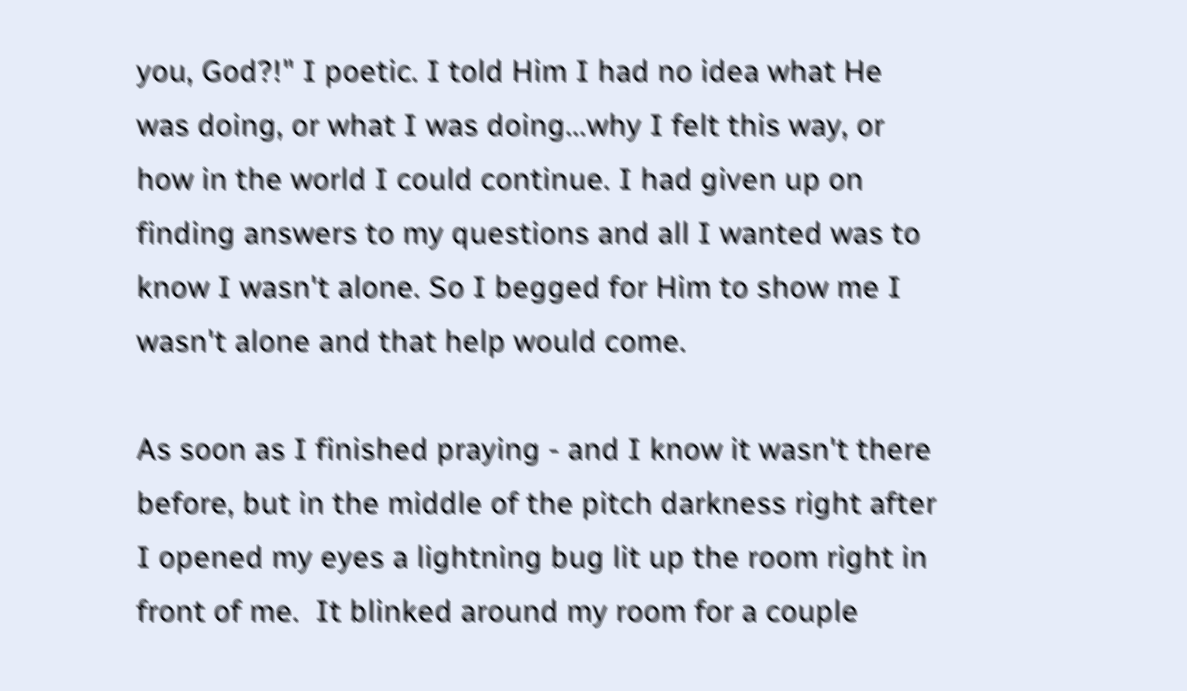you, God?!" I poetic. I told Him I had no idea what He was doing, or what I was doing...why I felt this way, or how in the world I could continue. I had given up on finding answers to my questions and all I wanted was to know I wasn't alone. So I begged for Him to show me I wasn't alone and that help would come.

As soon as I finished praying - and I know it wasn't there before, but in the middle of the pitch darkness right after I opened my eyes a lightning bug lit up the room right in front of me.  It blinked around my room for a couple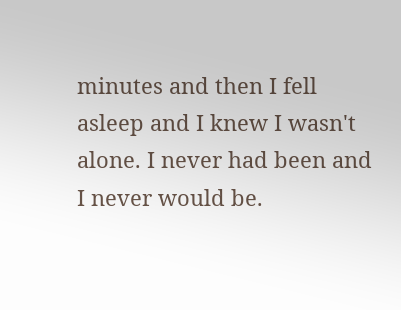minutes and then I fell asleep and I knew I wasn't alone. I never had been and I never would be.